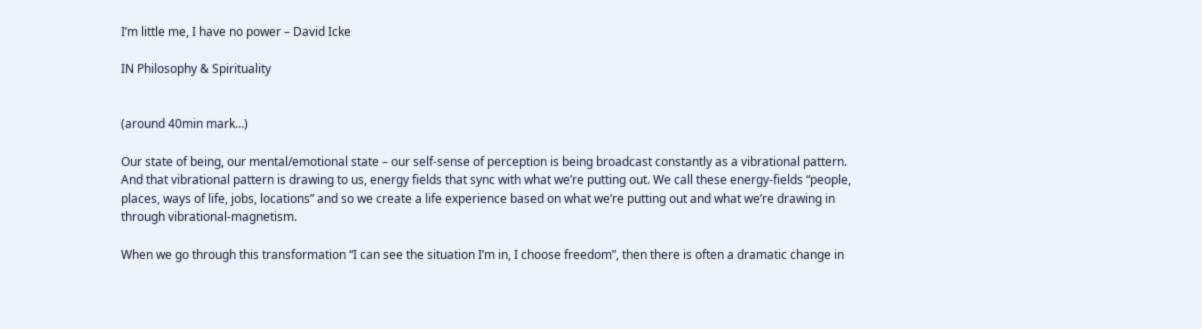I’m little me, I have no power – David Icke

IN Philosophy & Spirituality


(around 40min mark…)

Our state of being, our mental/emotional state – our self-sense of perception is being broadcast constantly as a vibrational pattern. And that vibrational pattern is drawing to us, energy fields that sync with what we’re putting out. We call these energy-fields “people, places, ways of life, jobs, locations” and so we create a life experience based on what we’re putting out and what we’re drawing in through vibrational-magnetism.

When we go through this transformation “I can see the situation I’m in, I choose freedom”, then there is often a dramatic change in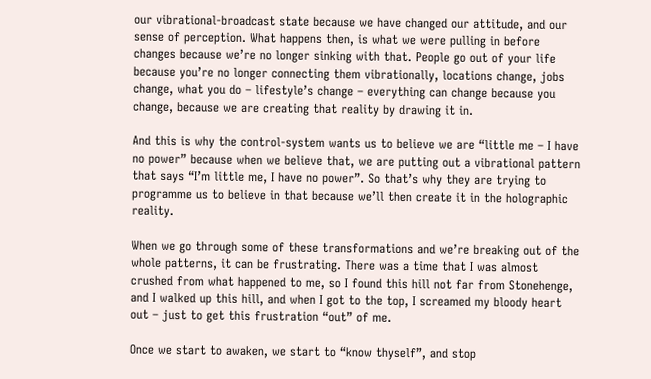our vibrational-broadcast state because we have changed our attitude, and our sense of perception. What happens then, is what we were pulling in before changes because we’re no longer sinking with that. People go out of your life because you’re no longer connecting them vibrationally, locations change, jobs change, what you do – lifestyle’s change – everything can change because you change, because we are creating that reality by drawing it in.

And this is why the control-system wants us to believe we are “little me – I have no power” because when we believe that, we are putting out a vibrational pattern that says “I’m little me, I have no power”. So that’s why they are trying to programme us to believe in that because we’ll then create it in the holographic reality.

When we go through some of these transformations and we’re breaking out of the whole patterns, it can be frustrating. There was a time that I was almost crushed from what happened to me, so I found this hill not far from Stonehenge, and I walked up this hill, and when I got to the top, I screamed my bloody heart out – just to get this frustration “out” of me.

Once we start to awaken, we start to “know thyself”, and stop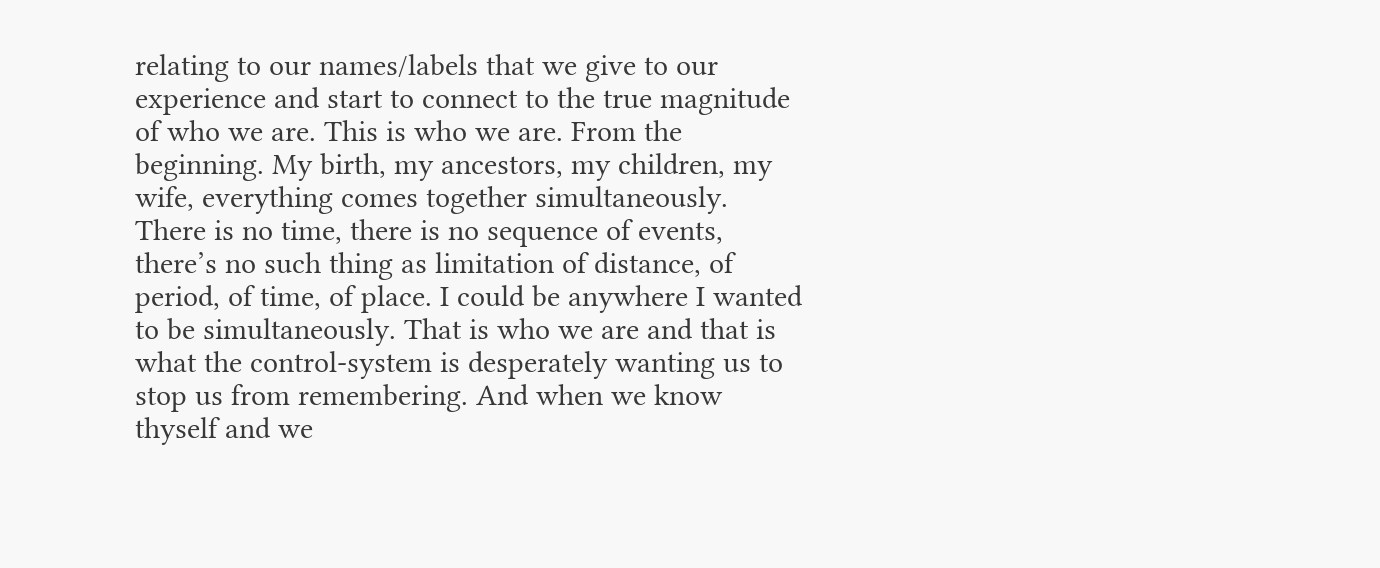relating to our names/labels that we give to our experience and start to connect to the true magnitude of who we are. This is who we are. From the beginning. My birth, my ancestors, my children, my wife, everything comes together simultaneously. There is no time, there is no sequence of events, there’s no such thing as limitation of distance, of period, of time, of place. I could be anywhere I wanted to be simultaneously. That is who we are and that is what the control-system is desperately wanting us to stop us from remembering. And when we know thyself and we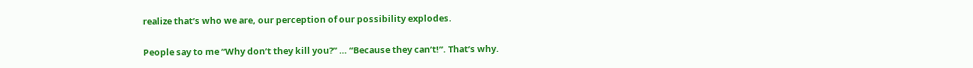realize that’s who we are, our perception of our possibility explodes.

People say to me “Why don’t they kill you?” … “Because they can’t!”. That’s why.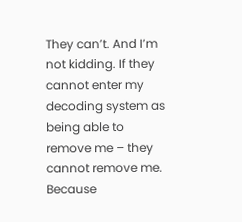They can’t. And I’m not kidding. If they cannot enter my decoding system as being able to remove me – they cannot remove me. Because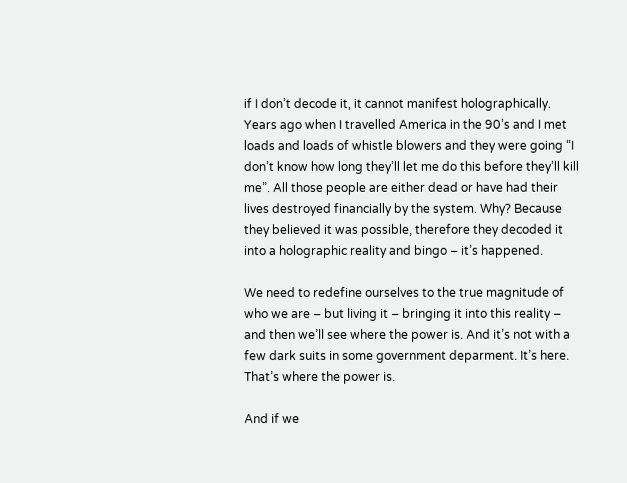if I don’t decode it, it cannot manifest holographically.
Years ago when I travelled America in the 90’s and I met loads and loads of whistle blowers and they were going “I don’t know how long they’ll let me do this before they’ll kill me”. All those people are either dead or have had their lives destroyed financially by the system. Why? Because they believed it was possible, therefore they decoded it into a holographic reality and bingo – it’s happened.

We need to redefine ourselves to the true magnitude of who we are – but living it – bringing it into this reality – and then we’ll see where the power is. And it’s not with a few dark suits in some government deparment. It’s here. That’s where the power is.

And if we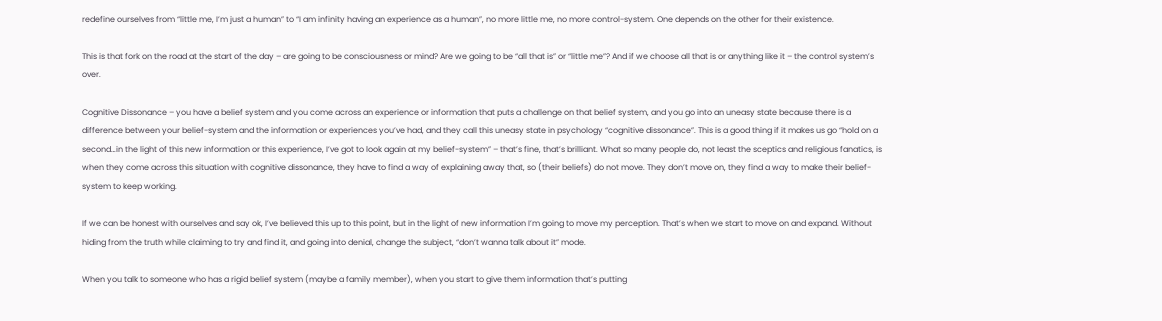redefine ourselves from “little me, I’m just a human” to “I am infinity having an experience as a human”, no more little me, no more control-system. One depends on the other for their existence.

This is that fork on the road at the start of the day – are going to be consciousness or mind? Are we going to be “all that is” or “little me”? And if we choose all that is or anything like it – the control system’s over.

Cognitive Dissonance – you have a belief system and you come across an experience or information that puts a challenge on that belief system, and you go into an uneasy state because there is a difference between your belief-system and the information or experiences you’ve had, and they call this uneasy state in psychology “cognitive dissonance”. This is a good thing if it makes us go “hold on a second…in the light of this new information or this experience, I’ve got to look again at my belief-system” – that’s fine, that’s brilliant. What so many people do, not least the sceptics and religious fanatics, is when they come across this situation with cognitive dissonance, they have to find a way of explaining away that, so (their beliefs) do not move. They don’t move on, they find a way to make their belief-system to keep working.

If we can be honest with ourselves and say ok, I’ve believed this up to this point, but in the light of new information I’m going to move my perception. That’s when we start to move on and expand. Without hiding from the truth while claiming to try and find it, and going into denial, change the subject, “don’t wanna talk about it” mode.

When you talk to someone who has a rigid belief system (maybe a family member), when you start to give them information that’s putting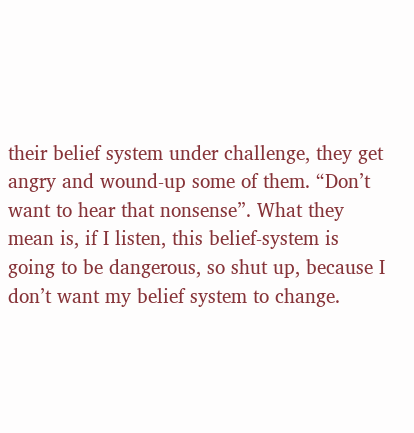their belief system under challenge, they get angry and wound-up some of them. “Don’t want to hear that nonsense”. What they mean is, if I listen, this belief-system is going to be dangerous, so shut up, because I don’t want my belief system to change.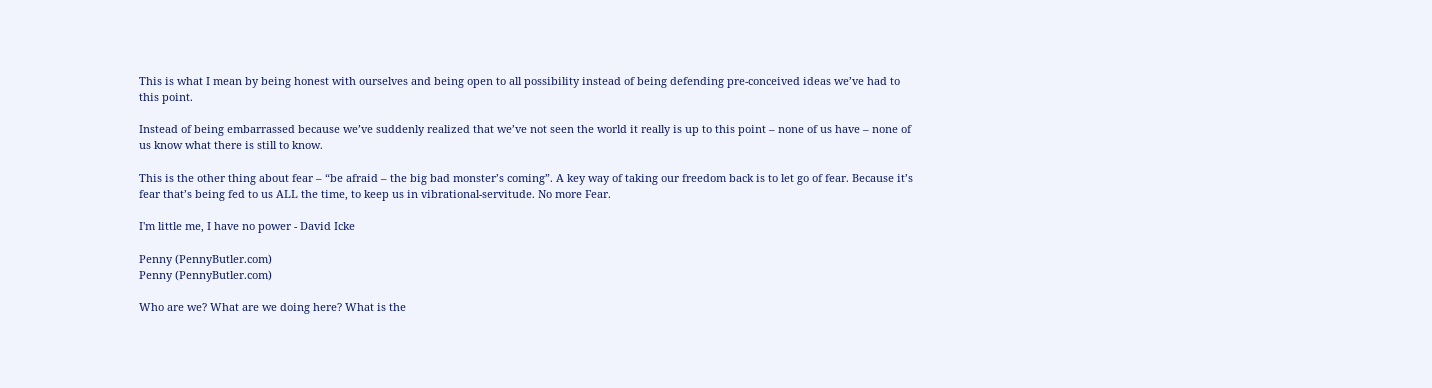This is what I mean by being honest with ourselves and being open to all possibility instead of being defending pre-conceived ideas we’ve had to this point.

Instead of being embarrassed because we’ve suddenly realized that we’ve not seen the world it really is up to this point – none of us have – none of us know what there is still to know.

This is the other thing about fear – “be afraid – the big bad monster’s coming”. A key way of taking our freedom back is to let go of fear. Because it’s fear that’s being fed to us ALL the time, to keep us in vibrational-servitude. No more Fear.

I'm little me, I have no power - David Icke

Penny (PennyButler.com)
Penny (PennyButler.com)

Who are we? What are we doing here? What is the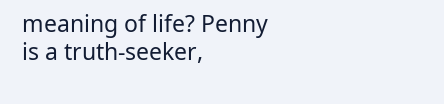meaning of life? Penny is a truth-seeker,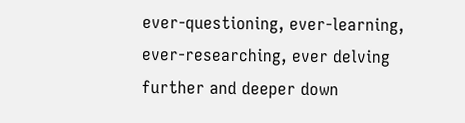ever-questioning, ever-learning, ever-researching, ever delving further and deeper down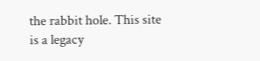the rabbit hole. This site is a legacy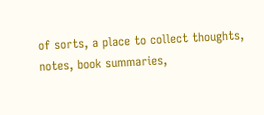of sorts, a place to collect thoughts, notes, book summaries,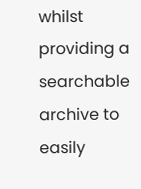whilst providing a searchable archive to easily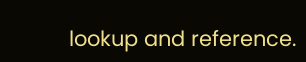lookup and reference.